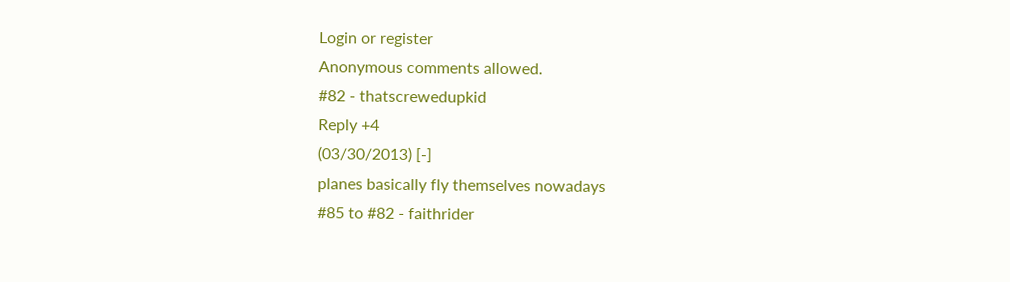Login or register
Anonymous comments allowed.
#82 - thatscrewedupkid
Reply +4
(03/30/2013) [-]
planes basically fly themselves nowadays
#85 to #82 - faithrider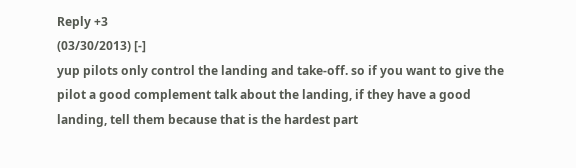Reply +3
(03/30/2013) [-]
yup pilots only control the landing and take-off. so if you want to give the pilot a good complement talk about the landing, if they have a good landing, tell them because that is the hardest part